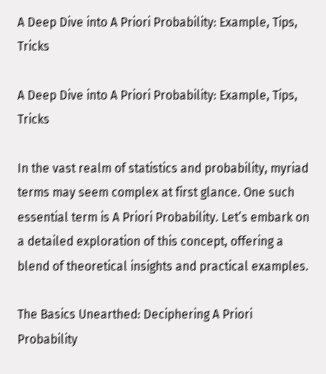A Deep Dive into A Priori Probability: Example, Tips, Tricks

A Deep Dive into A Priori Probability: Example, Tips, Tricks

In the vast realm of statistics and probability, myriad terms may seem complex at first glance. One such essential term is A Priori Probability. Let’s embark on a detailed exploration of this concept, offering a blend of theoretical insights and practical examples.

The Basics Unearthed: Deciphering A Priori Probability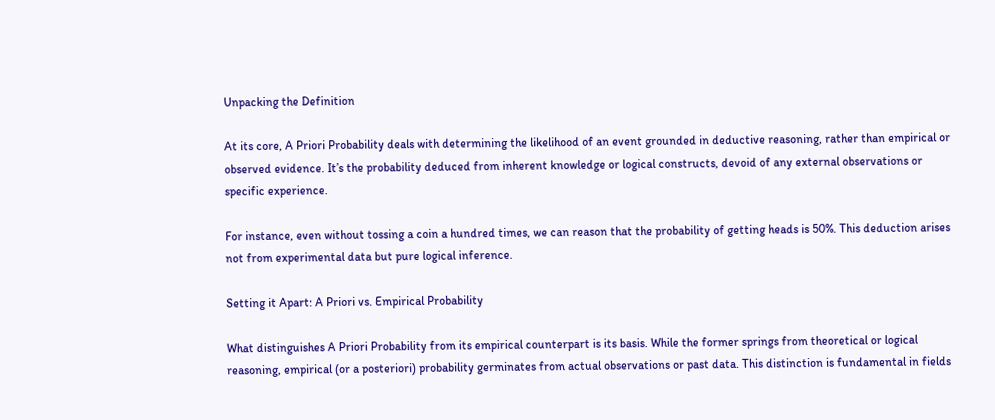Unpacking the Definition

At its core, A Priori Probability deals with determining the likelihood of an event grounded in deductive reasoning, rather than empirical or observed evidence. It’s the probability deduced from inherent knowledge or logical constructs, devoid of any external observations or specific experience.

For instance, even without tossing a coin a hundred times, we can reason that the probability of getting heads is 50%. This deduction arises not from experimental data but pure logical inference.

Setting it Apart: A Priori vs. Empirical Probability

What distinguishes A Priori Probability from its empirical counterpart is its basis. While the former springs from theoretical or logical reasoning, empirical (or a posteriori) probability germinates from actual observations or past data. This distinction is fundamental in fields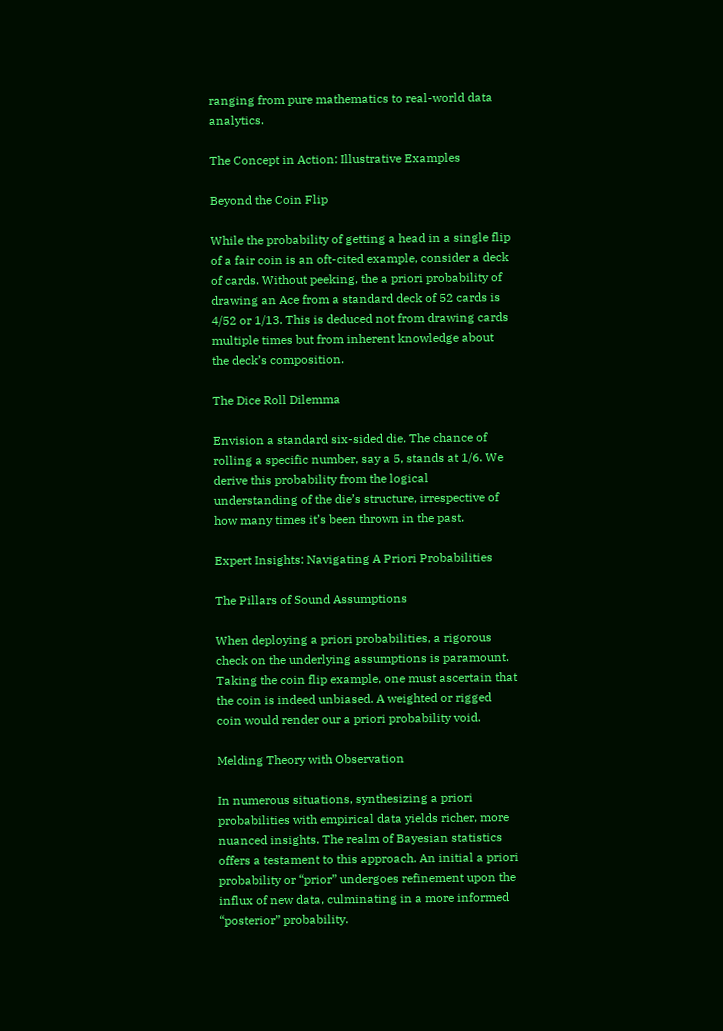ranging from pure mathematics to real-world data analytics.

The Concept in Action: Illustrative Examples

Beyond the Coin Flip

While the probability of getting a head in a single flip of a fair coin is an oft-cited example, consider a deck of cards. Without peeking, the a priori probability of drawing an Ace from a standard deck of 52 cards is 4/52 or 1/13. This is deduced not from drawing cards multiple times but from inherent knowledge about the deck’s composition.

The Dice Roll Dilemma

Envision a standard six-sided die. The chance of rolling a specific number, say a 5, stands at 1/6. We derive this probability from the logical understanding of the die’s structure, irrespective of how many times it’s been thrown in the past.

Expert Insights: Navigating A Priori Probabilities

The Pillars of Sound Assumptions

When deploying a priori probabilities, a rigorous check on the underlying assumptions is paramount. Taking the coin flip example, one must ascertain that the coin is indeed unbiased. A weighted or rigged coin would render our a priori probability void.

Melding Theory with Observation

In numerous situations, synthesizing a priori probabilities with empirical data yields richer, more nuanced insights. The realm of Bayesian statistics offers a testament to this approach. An initial a priori probability or “prior” undergoes refinement upon the influx of new data, culminating in a more informed “posterior” probability.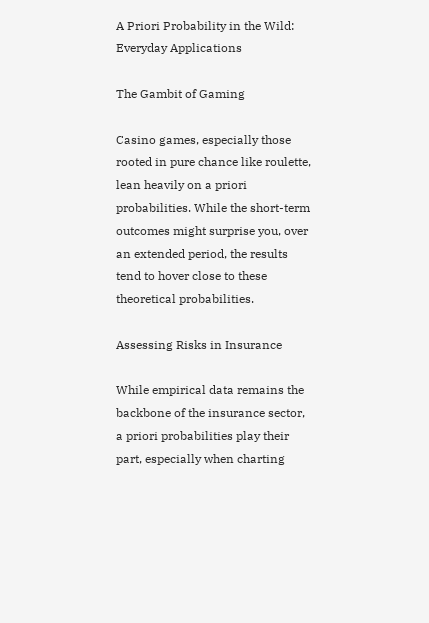A Priori Probability in the Wild: Everyday Applications

The Gambit of Gaming

Casino games, especially those rooted in pure chance like roulette, lean heavily on a priori probabilities. While the short-term outcomes might surprise you, over an extended period, the results tend to hover close to these theoretical probabilities.

Assessing Risks in Insurance

While empirical data remains the backbone of the insurance sector, a priori probabilities play their part, especially when charting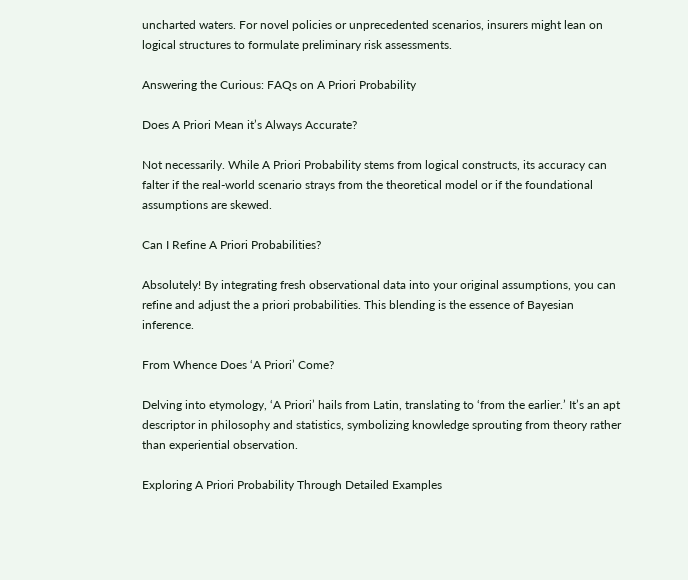uncharted waters. For novel policies or unprecedented scenarios, insurers might lean on logical structures to formulate preliminary risk assessments.

Answering the Curious: FAQs on A Priori Probability

Does A Priori Mean it’s Always Accurate?

Not necessarily. While A Priori Probability stems from logical constructs, its accuracy can falter if the real-world scenario strays from the theoretical model or if the foundational assumptions are skewed.

Can I Refine A Priori Probabilities?

Absolutely! By integrating fresh observational data into your original assumptions, you can refine and adjust the a priori probabilities. This blending is the essence of Bayesian inference.

From Whence Does ‘A Priori’ Come?

Delving into etymology, ‘A Priori’ hails from Latin, translating to ‘from the earlier.’ It’s an apt descriptor in philosophy and statistics, symbolizing knowledge sprouting from theory rather than experiential observation.

Exploring A Priori Probability Through Detailed Examples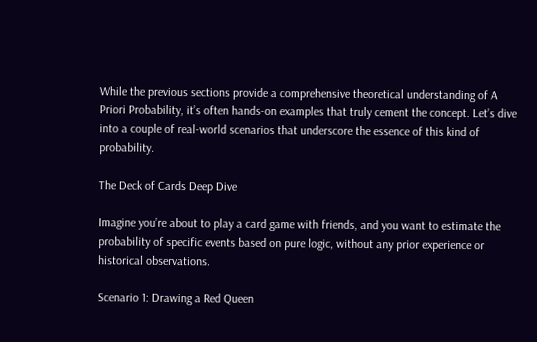While the previous sections provide a comprehensive theoretical understanding of A Priori Probability, it’s often hands-on examples that truly cement the concept. Let’s dive into a couple of real-world scenarios that underscore the essence of this kind of probability.

The Deck of Cards Deep Dive

Imagine you’re about to play a card game with friends, and you want to estimate the probability of specific events based on pure logic, without any prior experience or historical observations.

Scenario 1: Drawing a Red Queen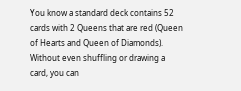You know a standard deck contains 52 cards with 2 Queens that are red (Queen of Hearts and Queen of Diamonds). Without even shuffling or drawing a card, you can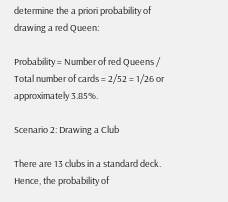determine the a priori probability of drawing a red Queen:

Probability = Number of red Queens / Total number of cards = 2/52 = 1/26 or approximately 3.85%.

Scenario 2: Drawing a Club

There are 13 clubs in a standard deck. Hence, the probability of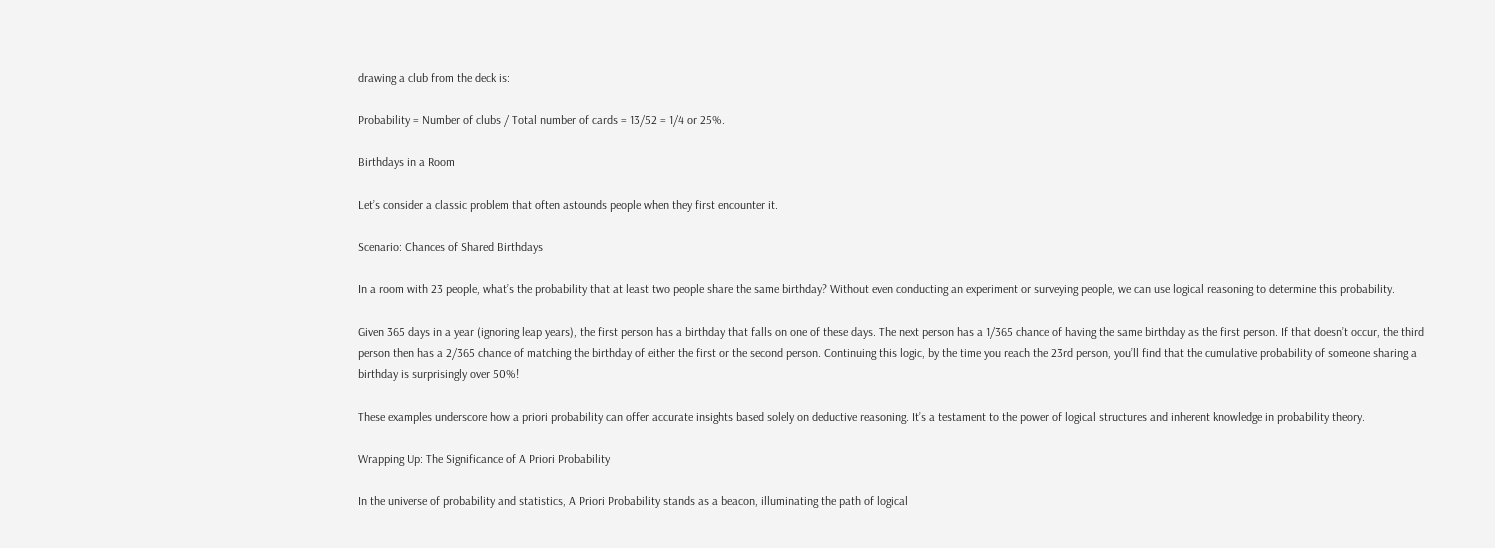drawing a club from the deck is:

Probability = Number of clubs / Total number of cards = 13/52 = 1/4 or 25%.

Birthdays in a Room

Let’s consider a classic problem that often astounds people when they first encounter it.

Scenario: Chances of Shared Birthdays

In a room with 23 people, what’s the probability that at least two people share the same birthday? Without even conducting an experiment or surveying people, we can use logical reasoning to determine this probability.

Given 365 days in a year (ignoring leap years), the first person has a birthday that falls on one of these days. The next person has a 1/365 chance of having the same birthday as the first person. If that doesn’t occur, the third person then has a 2/365 chance of matching the birthday of either the first or the second person. Continuing this logic, by the time you reach the 23rd person, you’ll find that the cumulative probability of someone sharing a birthday is surprisingly over 50%!

These examples underscore how a priori probability can offer accurate insights based solely on deductive reasoning. It’s a testament to the power of logical structures and inherent knowledge in probability theory.

Wrapping Up: The Significance of A Priori Probability

In the universe of probability and statistics, A Priori Probability stands as a beacon, illuminating the path of logical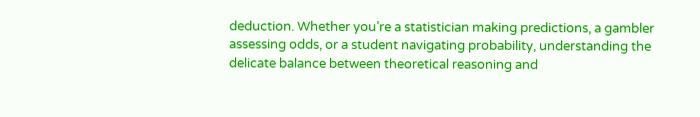deduction. Whether you’re a statistician making predictions, a gambler assessing odds, or a student navigating probability, understanding the delicate balance between theoretical reasoning and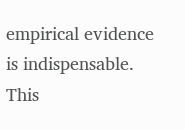empirical evidence is indispensable. This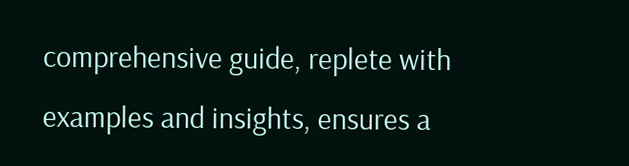comprehensive guide, replete with examples and insights, ensures a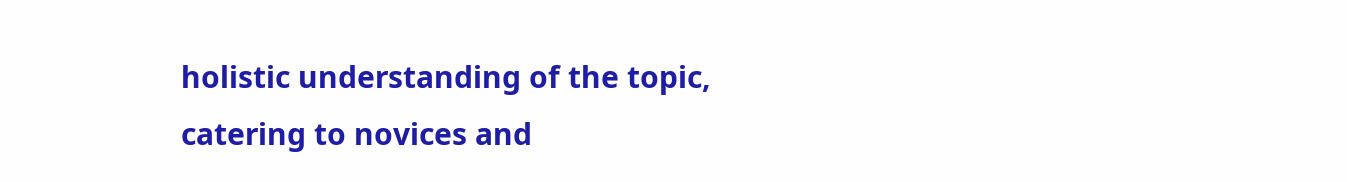holistic understanding of the topic, catering to novices and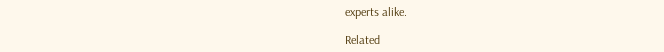experts alike.

Related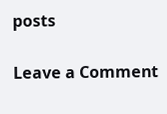posts

Leave a Comment